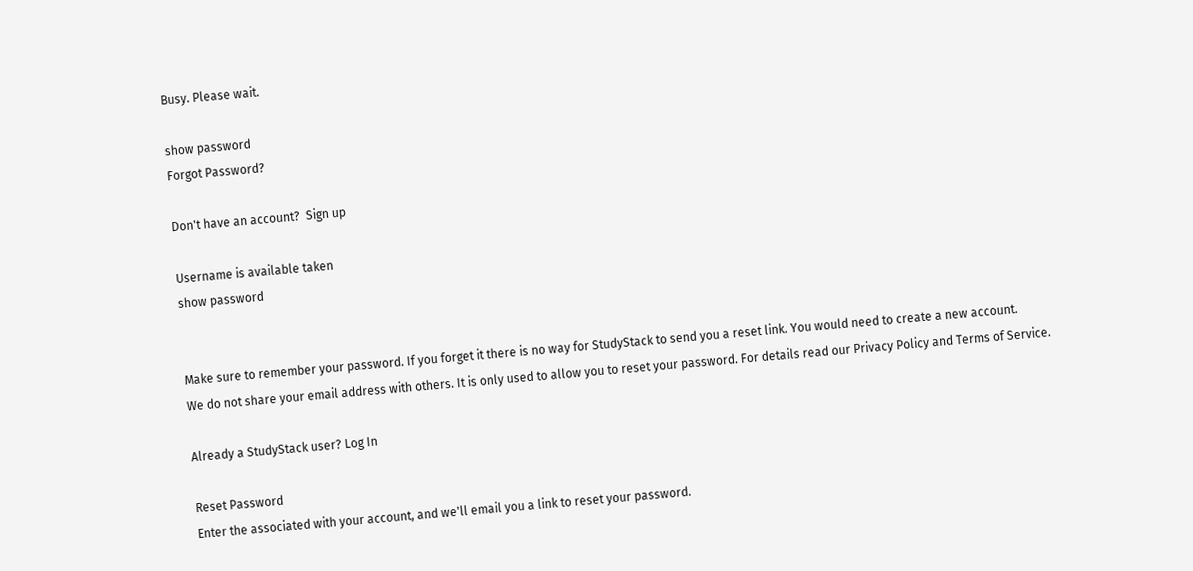Busy. Please wait.

show password
Forgot Password?

Don't have an account?  Sign up

Username is available taken
show password


Make sure to remember your password. If you forget it there is no way for StudyStack to send you a reset link. You would need to create a new account.
We do not share your email address with others. It is only used to allow you to reset your password. For details read our Privacy Policy and Terms of Service.

Already a StudyStack user? Log In

Reset Password
Enter the associated with your account, and we'll email you a link to reset your password.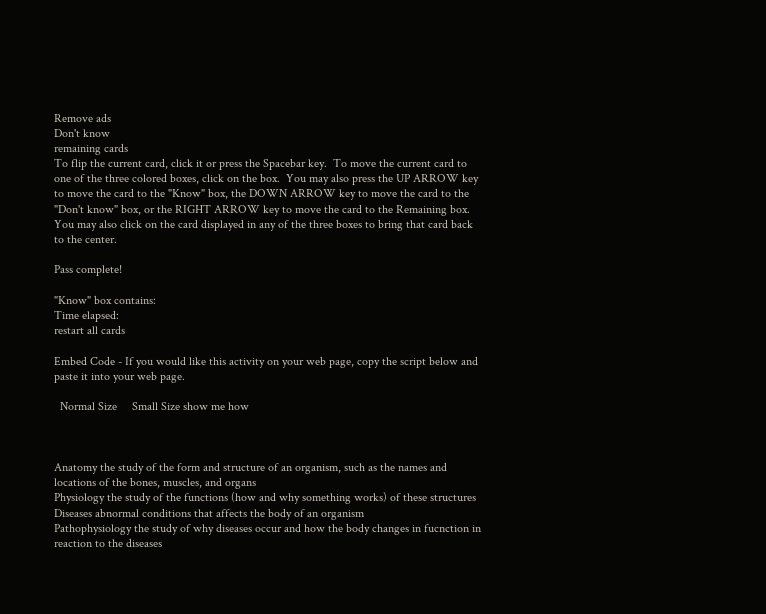Remove ads
Don't know
remaining cards
To flip the current card, click it or press the Spacebar key.  To move the current card to one of the three colored boxes, click on the box.  You may also press the UP ARROW key to move the card to the "Know" box, the DOWN ARROW key to move the card to the "Don't know" box, or the RIGHT ARROW key to move the card to the Remaining box.  You may also click on the card displayed in any of the three boxes to bring that card back to the center.

Pass complete!

"Know" box contains:
Time elapsed:
restart all cards

Embed Code - If you would like this activity on your web page, copy the script below and paste it into your web page.

  Normal Size     Small Size show me how



Anatomy the study of the form and structure of an organism, such as the names and locations of the bones, muscles, and organs
Physiology the study of the functions (how and why something works) of these structures
Diseases abnormal conditions that affects the body of an organism
Pathophysiology the study of why diseases occur and how the body changes in fucnction in reaction to the diseases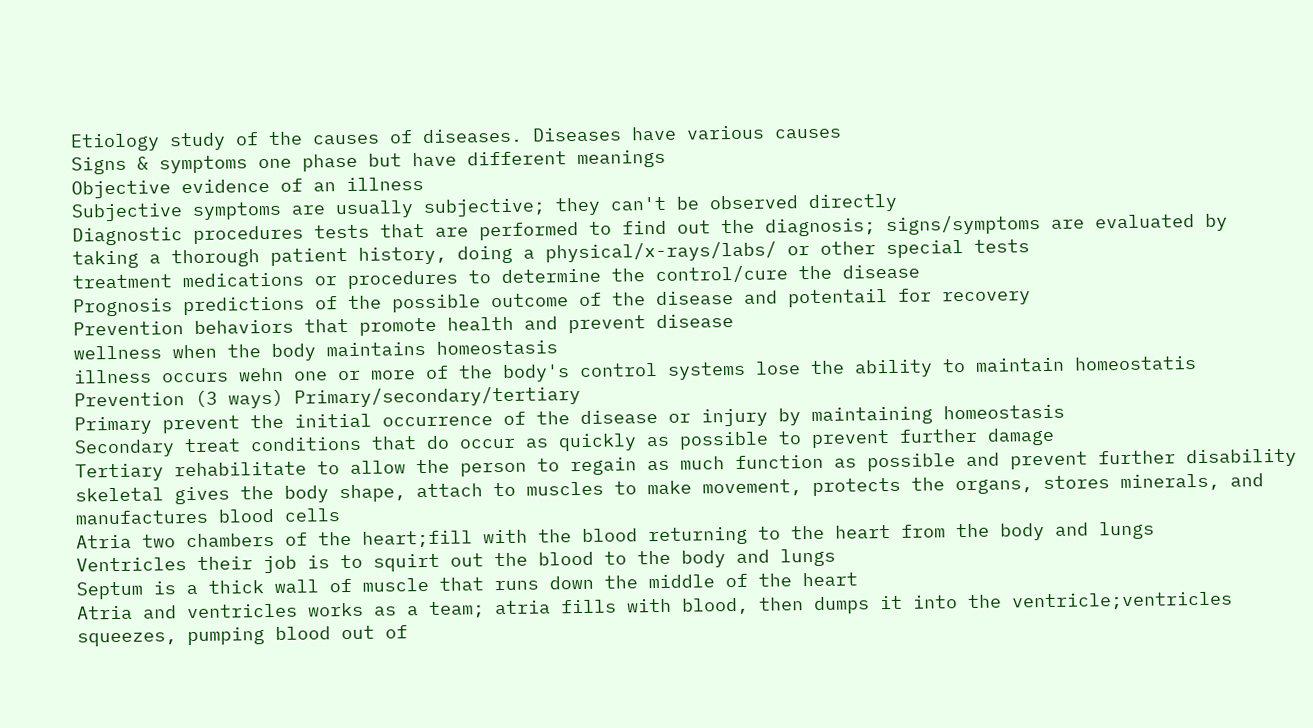Etiology study of the causes of diseases. Diseases have various causes
Signs & symptoms one phase but have different meanings
Objective evidence of an illness
Subjective symptoms are usually subjective; they can't be observed directly
Diagnostic procedures tests that are performed to find out the diagnosis; signs/symptoms are evaluated by taking a thorough patient history, doing a physical/x-rays/labs/ or other special tests
treatment medications or procedures to determine the control/cure the disease
Prognosis predictions of the possible outcome of the disease and potentail for recovery
Prevention behaviors that promote health and prevent disease
wellness when the body maintains homeostasis
illness occurs wehn one or more of the body's control systems lose the ability to maintain homeostatis
Prevention (3 ways) Primary/secondary/tertiary
Primary prevent the initial occurrence of the disease or injury by maintaining homeostasis
Secondary treat conditions that do occur as quickly as possible to prevent further damage
Tertiary rehabilitate to allow the person to regain as much function as possible and prevent further disability
skeletal gives the body shape, attach to muscles to make movement, protects the organs, stores minerals, and manufactures blood cells
Atria two chambers of the heart;fill with the blood returning to the heart from the body and lungs
Ventricles their job is to squirt out the blood to the body and lungs
Septum is a thick wall of muscle that runs down the middle of the heart
Atria and ventricles works as a team; atria fills with blood, then dumps it into the ventricle;ventricles squeezes, pumping blood out of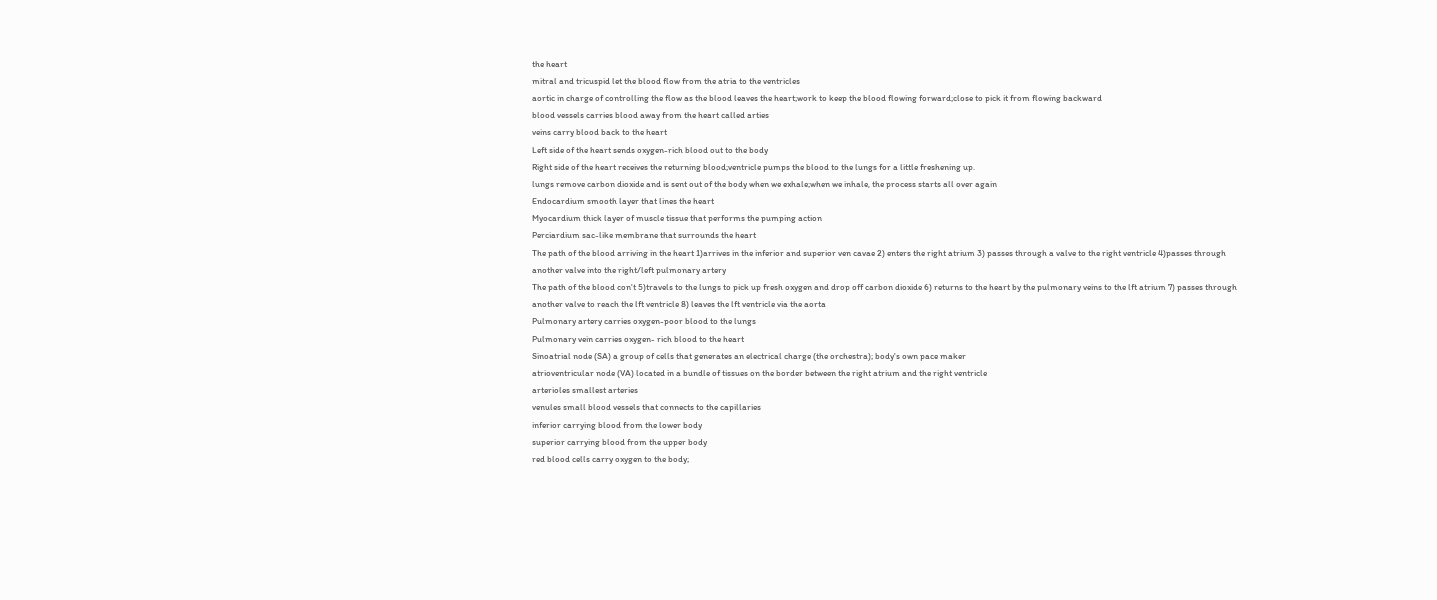the heart
mitral and tricuspid let the blood flow from the atria to the ventricles
aortic in charge of controlling the flow as the blood leaves the heart;work to keep the blood flowing forward;close to pick it from flowing backward
blood vessels carries blood away from the heart called arties
veins carry blood back to the heart
Left side of the heart sends oxygen-rich blood out to the body
Right side of the heart receives the returning blood;ventricle pumps the blood to the lungs for a little freshening up.
lungs remove carbon dioxide and is sent out of the body when we exhale;when we inhale, the process starts all over again
Endocardium smooth layer that lines the heart
Myocardium thick layer of muscle tissue that performs the pumping action
Perciardium sac-like membrane that surrounds the heart
The path of the blood arriving in the heart 1)arrives in the inferior and superior ven cavae 2) enters the right atrium 3) passes through a valve to the right ventricle 4)passes through another valve into the right/left pulmonary artery
The path of the blood con't 5)travels to the lungs to pick up fresh oxygen and drop off carbon dioxide 6) returns to the heart by the pulmonary veins to the lft atrium 7) passes through another valve to reach the lft ventricle 8) leaves the lft ventricle via the aorta
Pulmonary artery carries oxygen-poor blood to the lungs
Pulmonary vein carries oxygen- rich blood to the heart
Sinoatrial node (SA) a group of cells that generates an electrical charge (the orchestra); body's own pace maker
atrioventricular node (VA) located in a bundle of tissues on the border between the right atrium and the right ventricle
arterioles smallest arteries
venules small blood vessels that connects to the capillaries
inferior carrying blood from the lower body
superior carrying blood from the upper body
red blood cells carry oxygen to the body;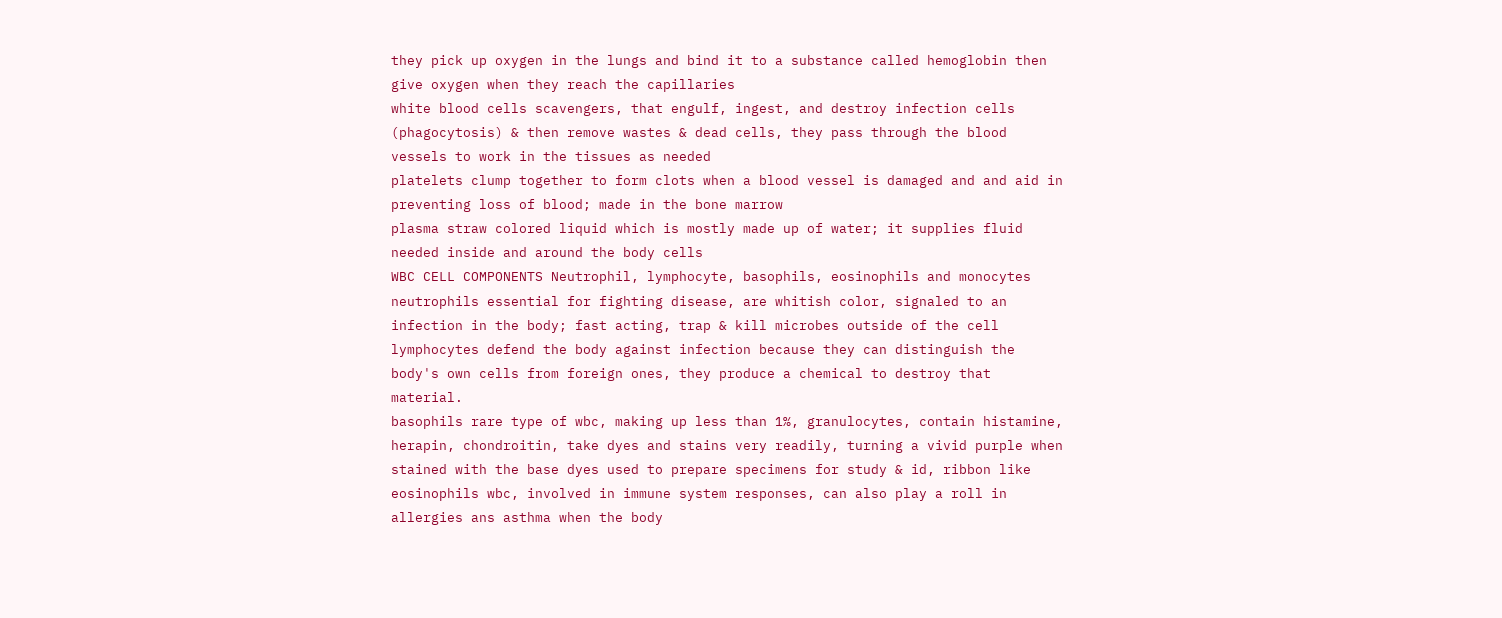they pick up oxygen in the lungs and bind it to a substance called hemoglobin then give oxygen when they reach the capillaries
white blood cells scavengers, that engulf, ingest, and destroy infection cells (phagocytosis) & then remove wastes & dead cells, they pass through the blood vessels to work in the tissues as needed
platelets clump together to form clots when a blood vessel is damaged and and aid in preventing loss of blood; made in the bone marrow
plasma straw colored liquid which is mostly made up of water; it supplies fluid needed inside and around the body cells
WBC CELL COMPONENTS Neutrophil, lymphocyte, basophils, eosinophils and monocytes
neutrophils essential for fighting disease, are whitish color, signaled to an infection in the body; fast acting, trap & kill microbes outside of the cell
lymphocytes defend the body against infection because they can distinguish the body's own cells from foreign ones, they produce a chemical to destroy that material.
basophils rare type of wbc, making up less than 1%, granulocytes, contain histamine, herapin, chondroitin, take dyes and stains very readily, turning a vivid purple when stained with the base dyes used to prepare specimens for study & id, ribbon like
eosinophils wbc, involved in immune system responses, can also play a roll in allergies ans asthma when the body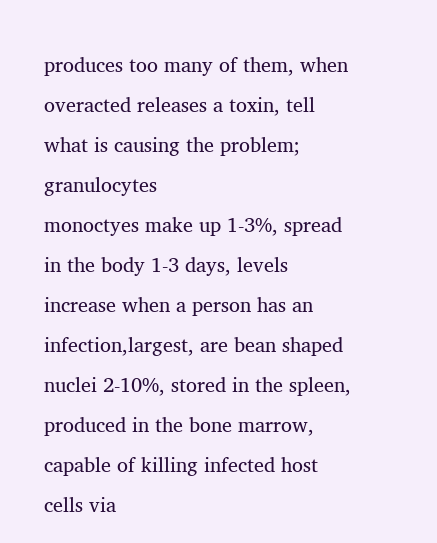produces too many of them, when overacted releases a toxin, tell what is causing the problem; granulocytes
monoctyes make up 1-3%, spread in the body 1-3 days, levels increase when a person has an infection,largest, are bean shaped nuclei 2-10%, stored in the spleen, produced in the bone marrow, capable of killing infected host cells via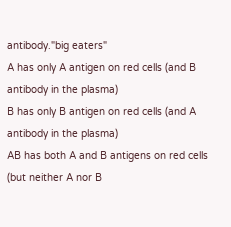antibody."big eaters"
A has only A antigen on red cells (and B antibody in the plasma)
B has only B antigen on red cells (and A antibody in the plasma)
AB has both A and B antigens on red cells (but neither A nor B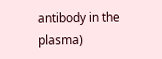antibody in the plasma)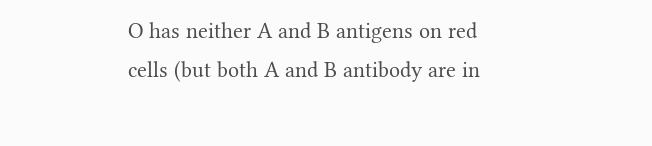O has neither A and B antigens on red cells (but both A and B antibody are in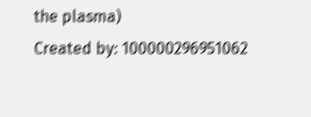the plasma)
Created by: 100000296951062